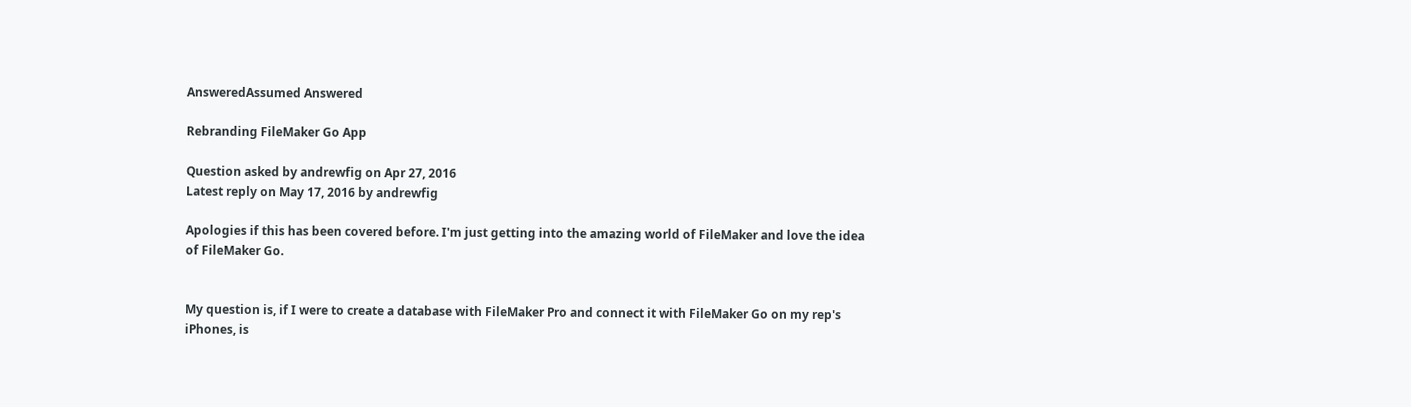AnsweredAssumed Answered

Rebranding FileMaker Go App

Question asked by andrewfig on Apr 27, 2016
Latest reply on May 17, 2016 by andrewfig

Apologies if this has been covered before. I'm just getting into the amazing world of FileMaker and love the idea of FileMaker Go.


My question is, if I were to create a database with FileMaker Pro and connect it with FileMaker Go on my rep's iPhones, is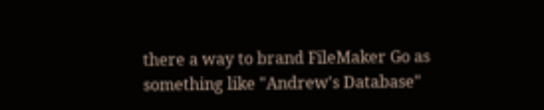there a way to brand FileMaker Go as something like "Andrew's Database"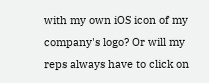with my own iOS icon of my company's logo? Or will my reps always have to click on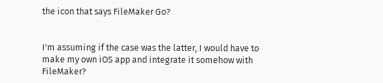the icon that says FileMaker Go?


I'm assuming if the case was the latter, I would have to make my own iOS app and integrate it somehow with FileMaker?